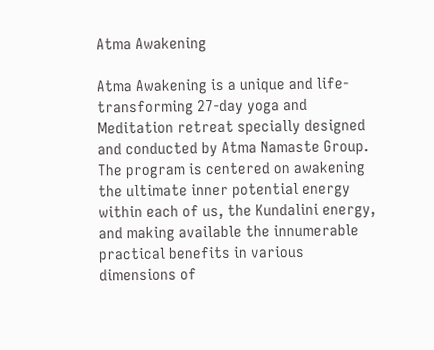Atma Awakening

Atma Awakening is a unique and life-transforming 27-day yoga and Meditation retreat specially designed and conducted by Atma Namaste Group. The program is centered on awakening the ultimate inner potential energy within each of us, the Kundalini energy, and making available the innumerable practical benefits in various dimensions of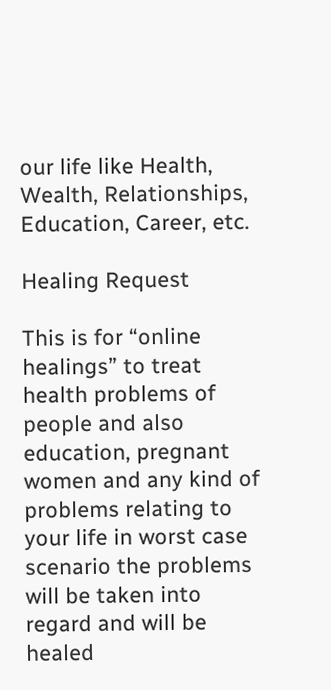our life like Health, Wealth, Relationships, Education, Career, etc.

Healing Request

This is for “online healings” to treat health problems of people and also education, pregnant women and any kind of problems relating to your life in worst case scenario the problems will be taken into regard and will be healed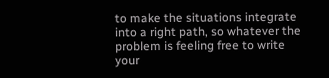to make the situations integrate into a right path, so whatever the problem is feeling free to write your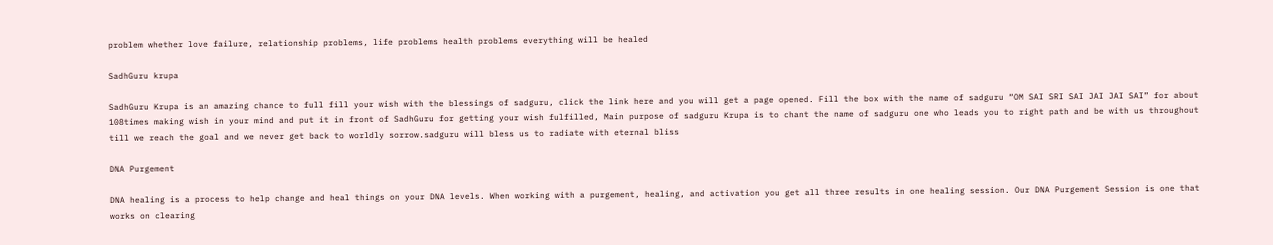problem whether love failure, relationship problems, life problems health problems everything will be healed

SadhGuru krupa

SadhGuru Krupa is an amazing chance to full fill your wish with the blessings of sadguru, click the link here and you will get a page opened. Fill the box with the name of sadguru “OM SAI SRI SAI JAI JAI SAI” for about 108times making wish in your mind and put it in front of SadhGuru for getting your wish fulfilled, Main purpose of sadguru Krupa is to chant the name of sadguru one who leads you to right path and be with us throughout till we reach the goal and we never get back to worldly sorrow.sadguru will bless us to radiate with eternal bliss

DNA Purgement

DNA healing is a process to help change and heal things on your DNA levels. When working with a purgement, healing, and activation you get all three results in one healing session. Our DNA Purgement Session is one that works on clearing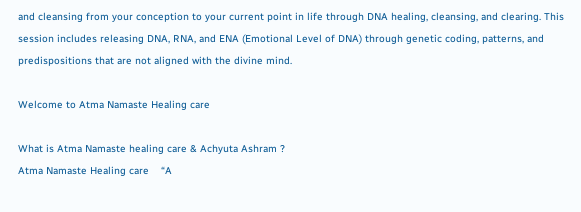and cleansing from your conception to your current point in life through DNA healing, cleansing, and clearing. This session includes releasing DNA, RNA, and ENA (Emotional Level of DNA) through genetic coding, patterns, and predispositions that are not aligned with the divine mind.

Welcome to Atma Namaste Healing care

What is Atma Namaste healing care & Achyuta Ashram ?
Atma Namaste Healing care    “A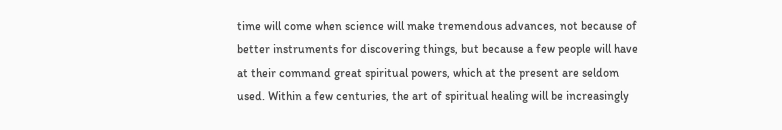time will come when science will make tremendous advances, not because of better instruments for discovering things, but because a few people will have at their command great spiritual powers, which at the present are seldom used. Within a few centuries, the art of spiritual healing will be increasingly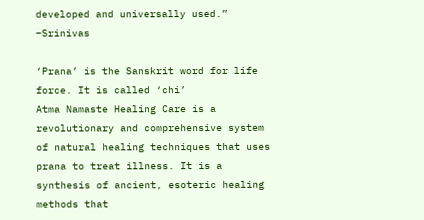developed and universally used.” –Srinivas

‘Prana’ is the Sanskrit word for life force. It is called ‘chi’
Atma Namaste Healing Care is a revolutionary and comprehensive system of natural healing techniques that uses prana to treat illness. It is a synthesis of ancient, esoteric healing methods that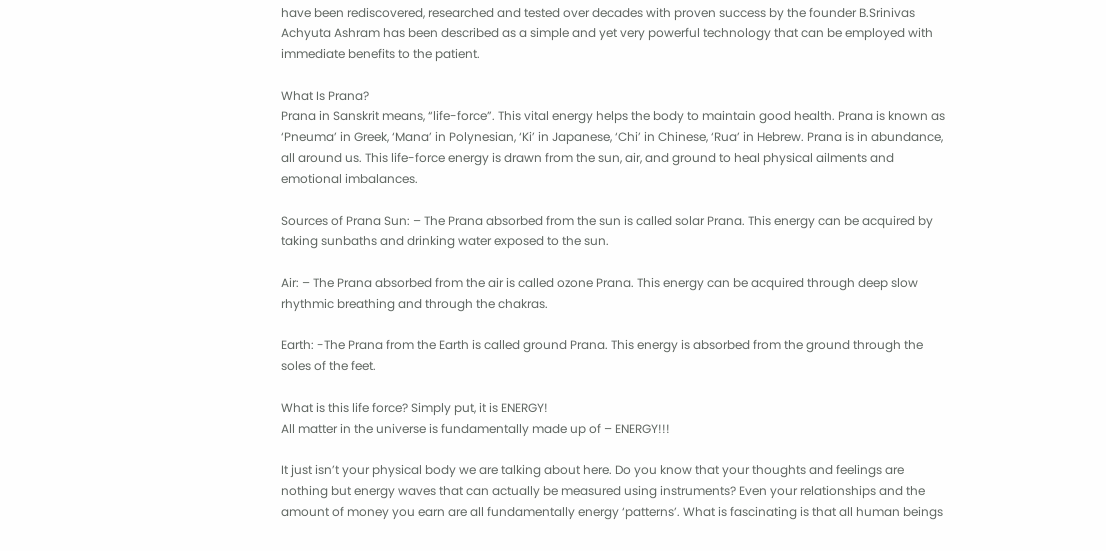have been rediscovered, researched and tested over decades with proven success by the founder B.Srinivas Achyuta Ashram has been described as a simple and yet very powerful technology that can be employed with immediate benefits to the patient.

What Is Prana?
Prana in Sanskrit means, “life-force”. This vital energy helps the body to maintain good health. Prana is known as ‘Pneuma’ in Greek, ‘Mana’ in Polynesian, ‘Ki’ in Japanese, ‘Chi’ in Chinese, ‘Rua’ in Hebrew. Prana is in abundance, all around us. This life-force energy is drawn from the sun, air, and ground to heal physical ailments and emotional imbalances.

Sources of Prana Sun: – The Prana absorbed from the sun is called solar Prana. This energy can be acquired by taking sunbaths and drinking water exposed to the sun.

Air: – The Prana absorbed from the air is called ozone Prana. This energy can be acquired through deep slow rhythmic breathing and through the chakras.

Earth: -The Prana from the Earth is called ground Prana. This energy is absorbed from the ground through the soles of the feet.

What is this life force? Simply put, it is ENERGY!
All matter in the universe is fundamentally made up of – ENERGY!!!

It just isn’t your physical body we are talking about here. Do you know that your thoughts and feelings are nothing but energy waves that can actually be measured using instruments? Even your relationships and the amount of money you earn are all fundamentally energy ‘patterns’. What is fascinating is that all human beings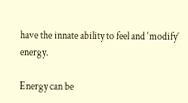have the innate ability to feel and ‘modify’ energy.

Energy can be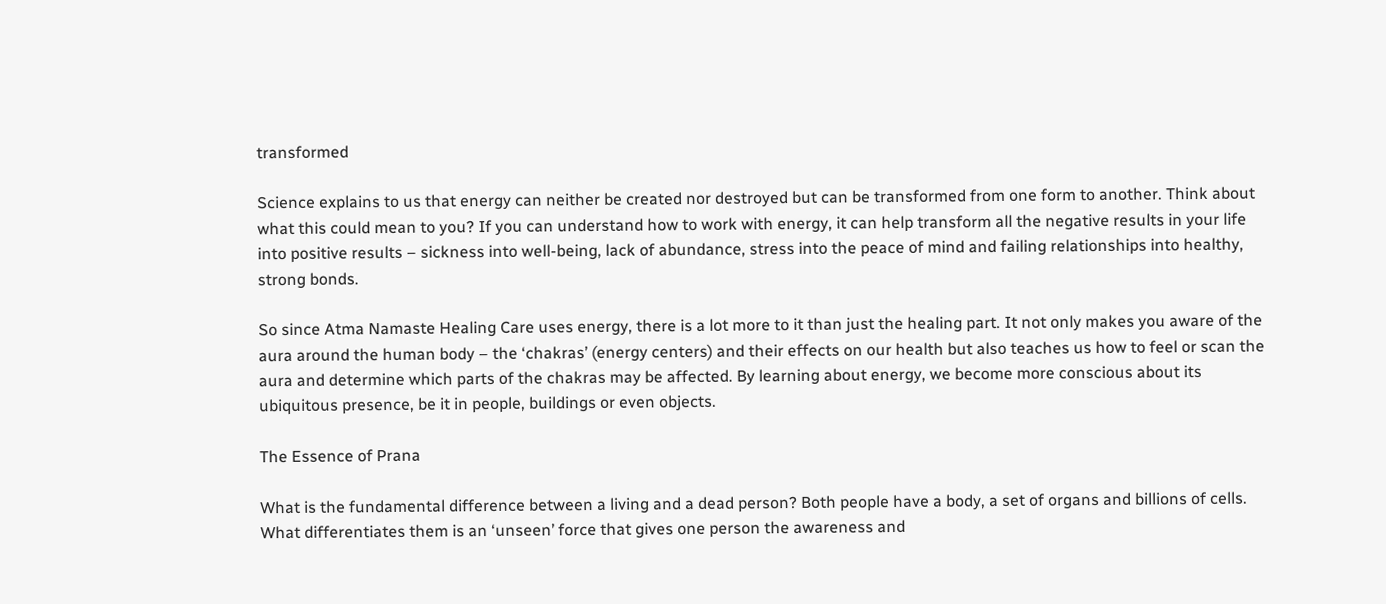transformed

Science explains to us that energy can neither be created nor destroyed but can be transformed from one form to another. Think about what this could mean to you? If you can understand how to work with energy, it can help transform all the negative results in your life into positive results – sickness into well-being, lack of abundance, stress into the peace of mind and failing relationships into healthy, strong bonds.

So since Atma Namaste Healing Care uses energy, there is a lot more to it than just the healing part. It not only makes you aware of the aura around the human body – the ‘chakras’ (energy centers) and their effects on our health but also teaches us how to feel or scan the aura and determine which parts of the chakras may be affected. By learning about energy, we become more conscious about its ubiquitous presence, be it in people, buildings or even objects.

The Essence of Prana

What is the fundamental difference between a living and a dead person? Both people have a body, a set of organs and billions of cells. What differentiates them is an ‘unseen’ force that gives one person the awareness and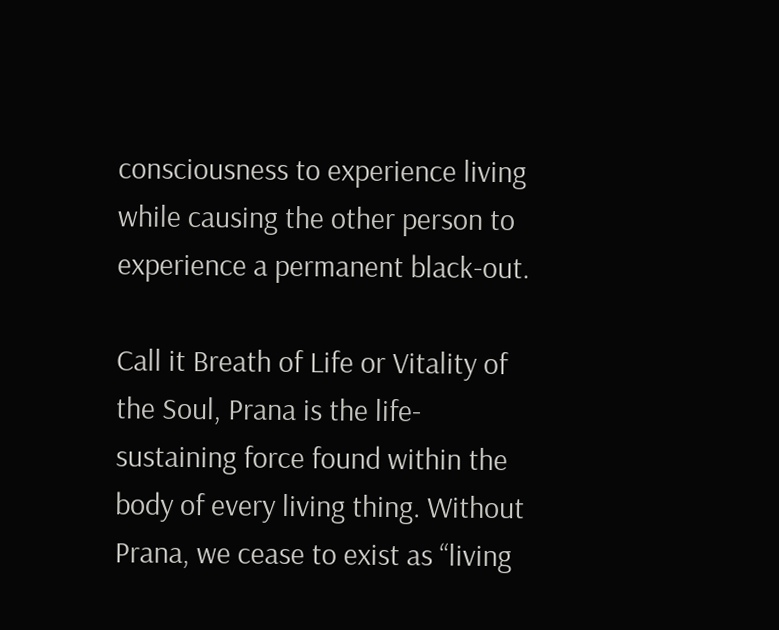consciousness to experience living while causing the other person to experience a permanent black-out.

Call it Breath of Life or Vitality of the Soul, Prana is the life-sustaining force found within the body of every living thing. Without Prana, we cease to exist as “living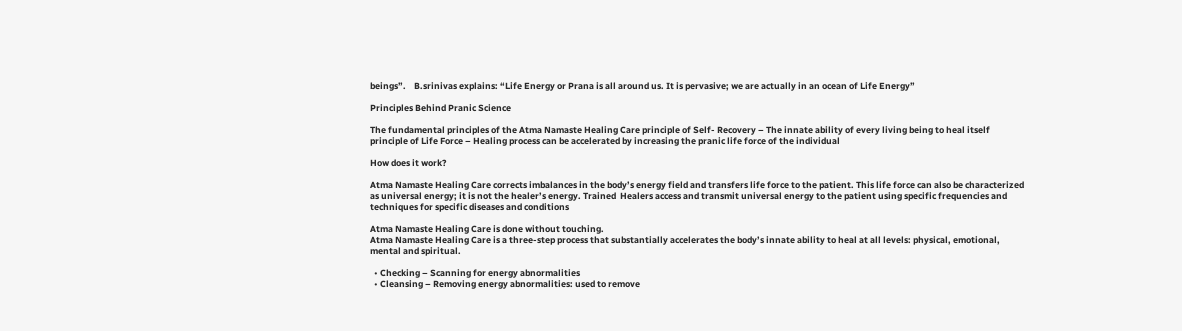beings”.    B.srinivas explains: “Life Energy or Prana is all around us. It is pervasive; we are actually in an ocean of Life Energy”

Principles Behind Pranic Science

The fundamental principles of the Atma Namaste Healing Care principle of Self- Recovery – The innate ability of every living being to heal itself principle of Life Force – Healing process can be accelerated by increasing the pranic life force of the individual

How does it work?

Atma Namaste Healing Care corrects imbalances in the body’s energy field and transfers life force to the patient. This life force can also be characterized as universal energy; it is not the healer’s energy. Trained  Healers access and transmit universal energy to the patient using specific frequencies and techniques for specific diseases and conditions

Atma Namaste Healing Care is done without touching.
Atma Namaste Healing Care is a three-step process that substantially accelerates the body’s innate ability to heal at all levels: physical, emotional, mental and spiritual.

  • Checking – Scanning for energy abnormalities
  • Cleansing – Removing energy abnormalities: used to remove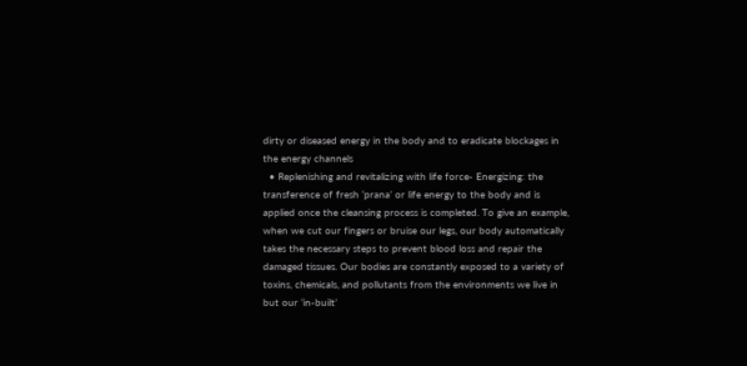dirty or diseased energy in the body and to eradicate blockages in the energy channels
  • Replenishing and revitalizing with life force- Energizing: the transference of fresh ‘prana’ or life energy to the body and is applied once the cleansing process is completed. To give an example, when we cut our fingers or bruise our legs, our body automatically takes the necessary steps to prevent blood loss and repair the damaged tissues. Our bodies are constantly exposed to a variety of toxins, chemicals, and pollutants from the environments we live in but our ‘in-built’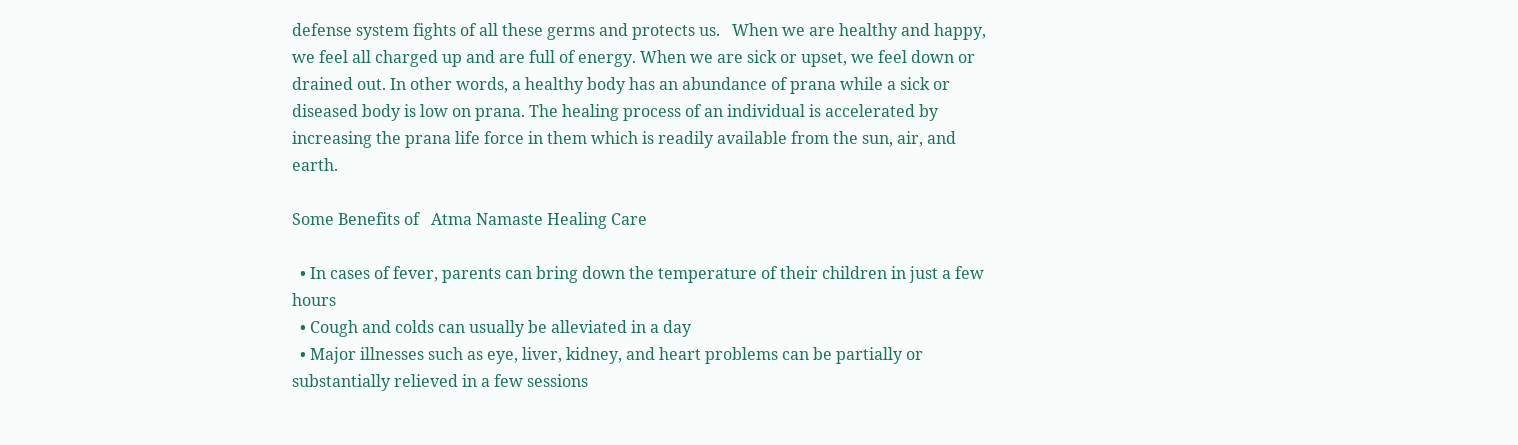defense system fights of all these germs and protects us.   When we are healthy and happy, we feel all charged up and are full of energy. When we are sick or upset, we feel down or drained out. In other words, a healthy body has an abundance of prana while a sick or diseased body is low on prana. The healing process of an individual is accelerated by increasing the prana life force in them which is readily available from the sun, air, and earth.

Some Benefits of   Atma Namaste Healing Care

  • In cases of fever, parents can bring down the temperature of their children in just a few hours
  • Cough and colds can usually be alleviated in a day
  • Major illnesses such as eye, liver, kidney, and heart problems can be partially or substantially relieved in a few sessions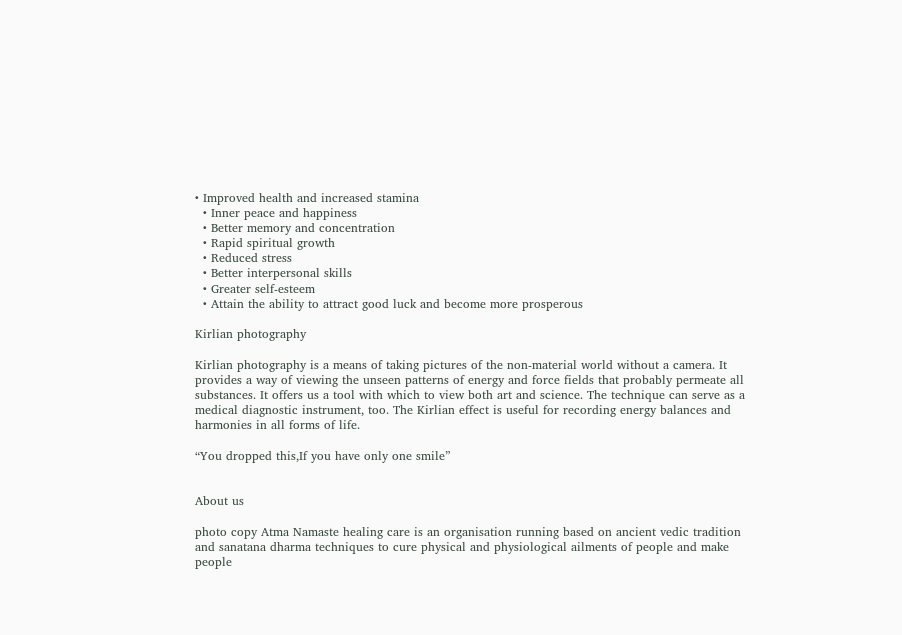• Improved health and increased stamina
  • Inner peace and happiness
  • Better memory and concentration
  • Rapid spiritual growth
  • Reduced stress
  • Better interpersonal skills
  • Greater self-esteem
  • Attain the ability to attract good luck and become more prosperous

Kirlian photography

Kirlian photography is a means of taking pictures of the non-material world without a camera. It provides a way of viewing the unseen patterns of energy and force fields that probably permeate all substances. It offers us a tool with which to view both art and science. The technique can serve as a medical diagnostic instrument, too. The Kirlian effect is useful for recording energy balances and harmonies in all forms of life.

“You dropped this,If you have only one smile”


About us

photo copy Atma Namaste healing care is an organisation running based on ancient vedic tradition and sanatana dharma techniques to cure physical and physiological ailments of people and make people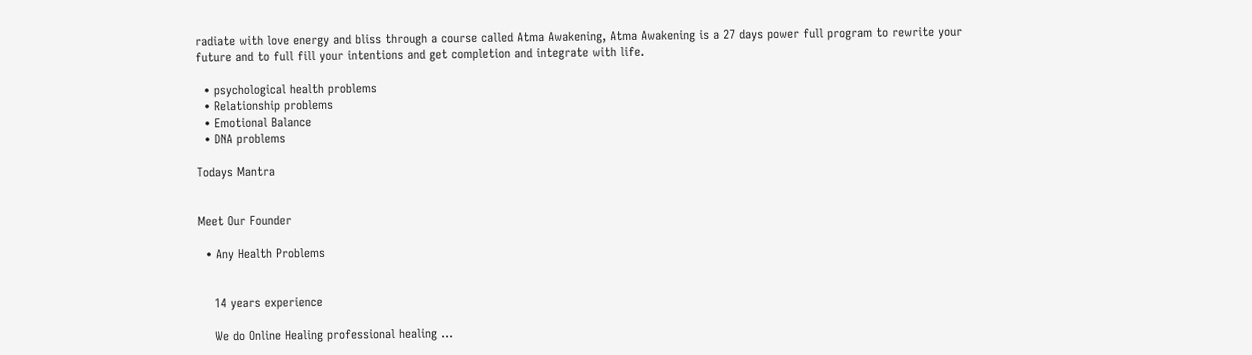radiate with love energy and bliss through a course called Atma Awakening, Atma Awakening is a 27 days power full program to rewrite your future and to full fill your intentions and get completion and integrate with life.

  • psychological health problems
  • Relationship problems
  • Emotional Balance
  • DNA problems

Todays Mantra


Meet Our Founder

  • Any Health Problems


    14 years experience

    We do Online Healing professional healing …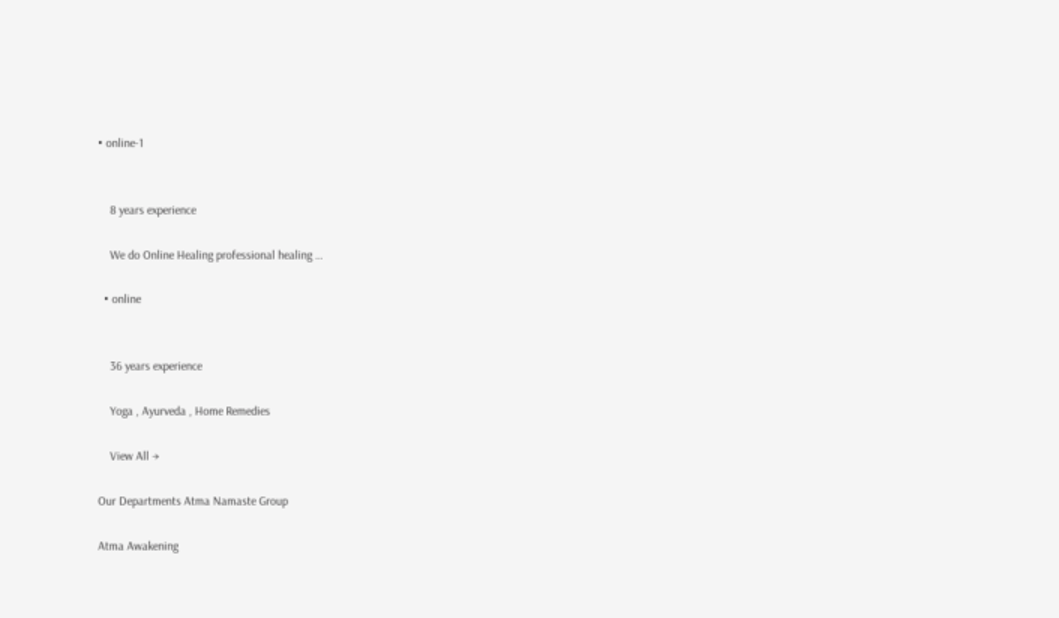• online-1


    8 years experience

    We do Online Healing professional healing …

  • online


    36 years experience

    Yoga , Ayurveda , Home Remedies

    View All →

Our Departments Atma Namaste Group

Atma Awakening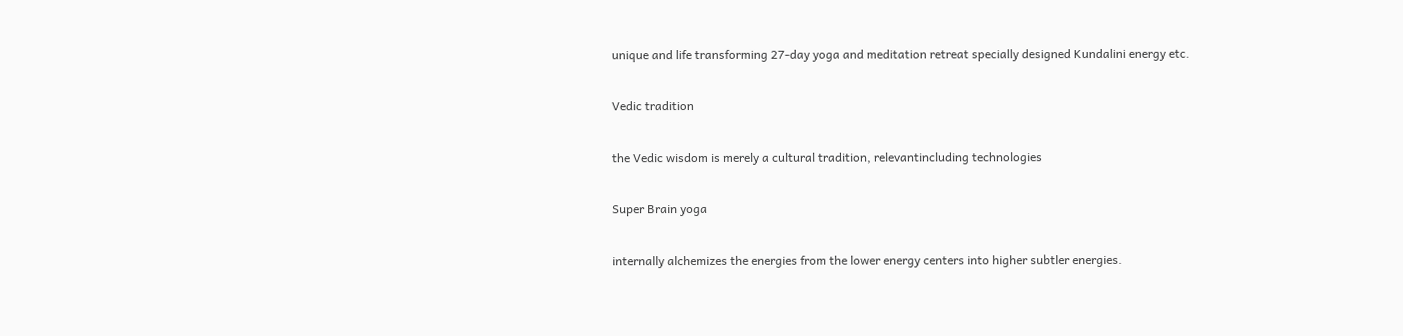unique and life transforming 27-day yoga and meditation retreat specially designed Kundalini energy etc.

Vedic tradition

the Vedic wisdom is merely a cultural tradition, relevantincluding technologies

Super Brain yoga

internally alchemizes the energies from the lower energy centers into higher subtler energies.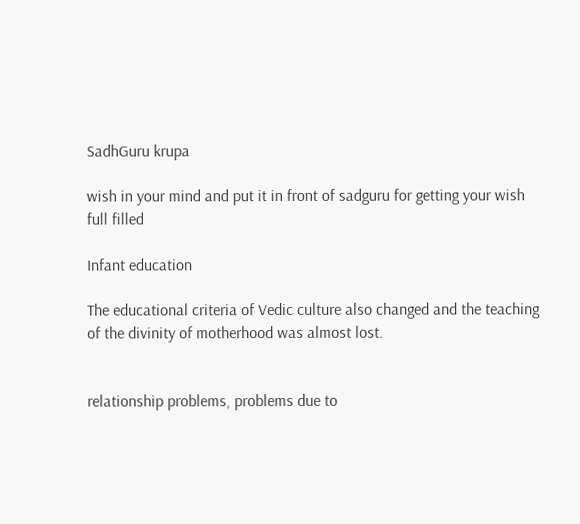SadhGuru krupa

wish in your mind and put it in front of sadguru for getting your wish full filled

Infant education

The educational criteria of Vedic culture also changed and the teaching of the divinity of motherhood was almost lost.


relationship problems, problems due to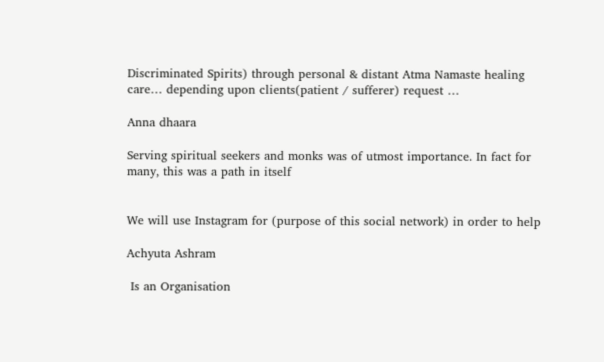Discriminated Spirits) through personal & distant Atma Namaste healing care… depending upon clients(patient / sufferer) request …

Anna dhaara

Serving spiritual seekers and monks was of utmost importance. In fact for many, this was a path in itself


We will use Instagram for (purpose of this social network) in order to help

Achyuta Ashram

 Is an Organisation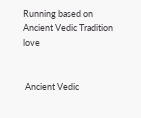Running based on Ancient Vedic Tradition love


 Ancient Vedic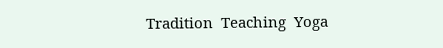Tradition  Teaching  Yoga